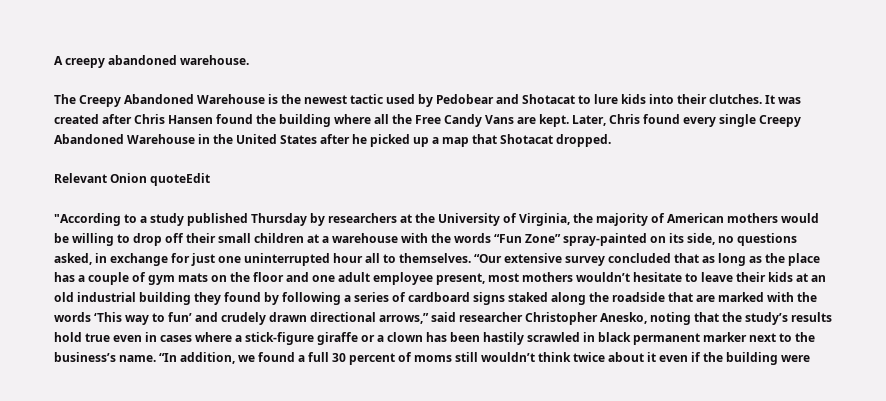A creepy abandoned warehouse.

The Creepy Abandoned Warehouse is the newest tactic used by Pedobear and Shotacat to lure kids into their clutches. It was created after Chris Hansen found the building where all the Free Candy Vans are kept. Later, Chris found every single Creepy Abandoned Warehouse in the United States after he picked up a map that Shotacat dropped.

Relevant Onion quoteEdit

"According to a study published Thursday by researchers at the University of Virginia, the majority of American mothers would be willing to drop off their small children at a warehouse with the words “Fun Zone” spray-painted on its side, no questions asked, in exchange for just one uninterrupted hour all to themselves. “Our extensive survey concluded that as long as the place has a couple of gym mats on the floor and one adult employee present, most mothers wouldn’t hesitate to leave their kids at an old industrial building they found by following a series of cardboard signs staked along the roadside that are marked with the words ‘This way to fun’ and crudely drawn directional arrows,” said researcher Christopher Anesko, noting that the study’s results hold true even in cases where a stick-figure giraffe or a clown has been hastily scrawled in black permanent marker next to the business’s name. “In addition, we found a full 30 percent of moms still wouldn’t think twice about it even if the building were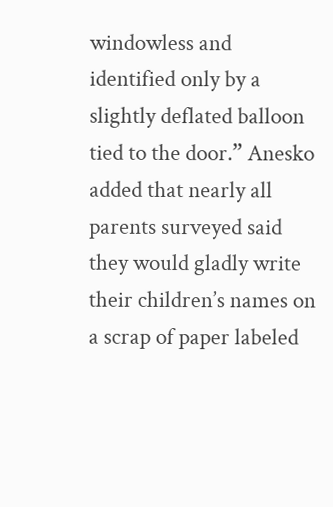windowless and identified only by a slightly deflated balloon tied to the door.” Anesko added that nearly all parents surveyed said they would gladly write their children’s names on a scrap of paper labeled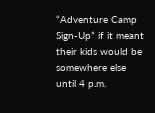“Adventure Camp Sign-Up” if it meant their kids would be somewhere else until 4 p.m.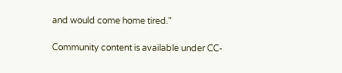and would come home tired."

Community content is available under CC-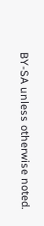BY-SA unless otherwise noted.